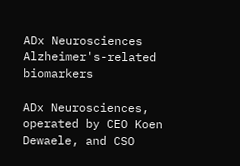ADx Neurosciences Alzheimer's-related biomarkers

ADx Neurosciences, operated by CEO Koen Dewaele, and CSO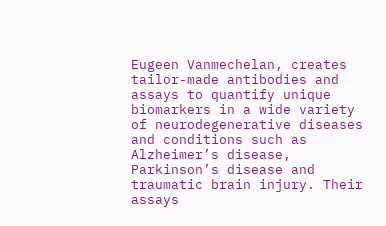Eugeen Vanmechelan, creates tailor-made antibodies and assays to quantify unique biomarkers in a wide variety of neurodegenerative diseases and conditions such as Alzheimer’s disease, Parkinson’s disease and traumatic brain injury. Their assays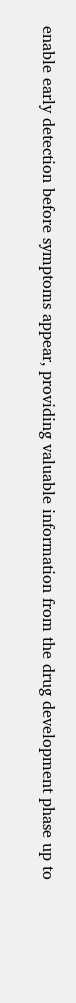enable early detection before symptoms appear, providing valuable information from the drug development phase up to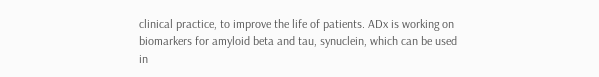clinical practice, to improve the life of patients. ADx is working on biomarkers for amyloid beta and tau, synuclein, which can be used in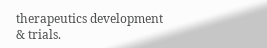therapeutics development & trials.